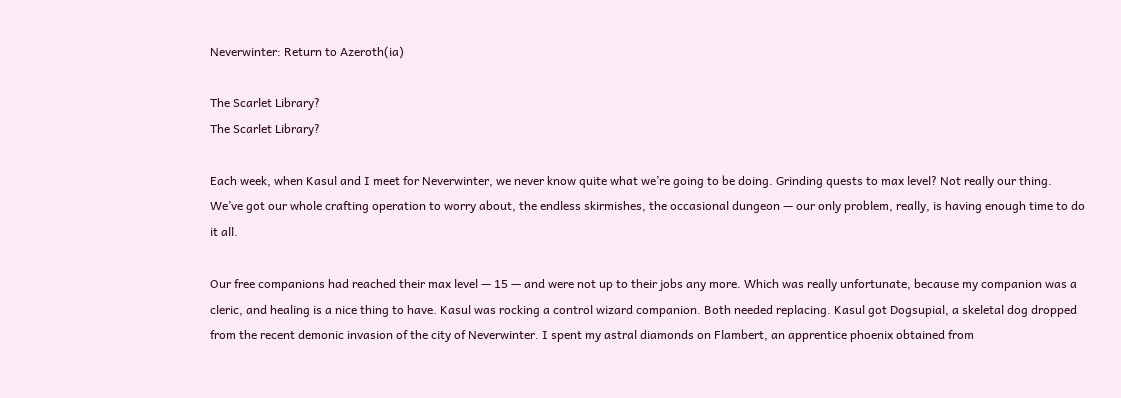Neverwinter: Return to Azeroth(ia)

The Scarlet Library?
The Scarlet Library?

Each week, when Kasul and I meet for Neverwinter, we never know quite what we’re going to be doing. Grinding quests to max level? Not really our thing. We’ve got our whole crafting operation to worry about, the endless skirmishes, the occasional dungeon — our only problem, really, is having enough time to do it all.

Our free companions had reached their max level — 15 — and were not up to their jobs any more. Which was really unfortunate, because my companion was a cleric, and healing is a nice thing to have. Kasul was rocking a control wizard companion. Both needed replacing. Kasul got Dogsupial, a skeletal dog dropped from the recent demonic invasion of the city of Neverwinter. I spent my astral diamonds on Flambert, an apprentice phoenix obtained from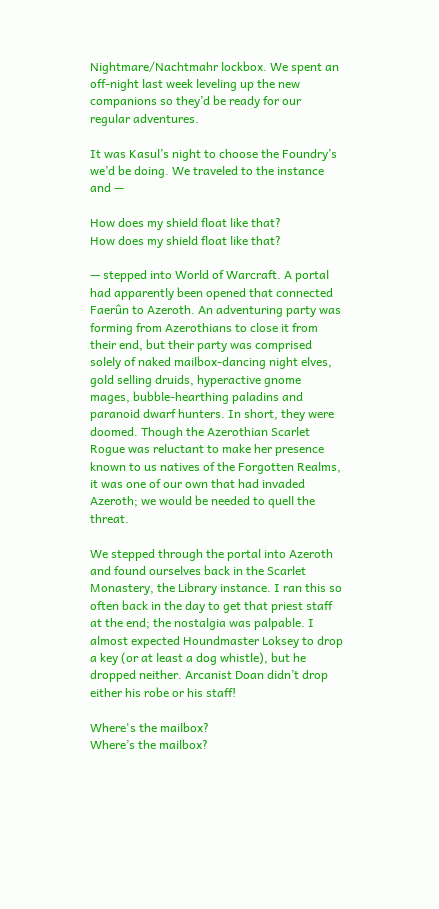Nightmare/Nachtmahr lockbox. We spent an off-night last week leveling up the new companions so they’d be ready for our regular adventures.

It was Kasul’s night to choose the Foundry’s we’d be doing. We traveled to the instance and —

How does my shield float like that?
How does my shield float like that?

— stepped into World of Warcraft. A portal had apparently been opened that connected Faerûn to Azeroth. An adventuring party was forming from Azerothians to close it from their end, but their party was comprised solely of naked mailbox-dancing night elves, gold selling druids, hyperactive gnome mages, bubble-hearthing paladins and paranoid dwarf hunters. In short, they were doomed. Though the Azerothian Scarlet Rogue was reluctant to make her presence known to us natives of the Forgotten Realms, it was one of our own that had invaded Azeroth; we would be needed to quell the threat.

We stepped through the portal into Azeroth and found ourselves back in the Scarlet Monastery, the Library instance. I ran this so often back in the day to get that priest staff at the end; the nostalgia was palpable. I almost expected Houndmaster Loksey to drop a key (or at least a dog whistle), but he dropped neither. Arcanist Doan didn’t drop either his robe or his staff!

Where's the mailbox?
Where’s the mailbox?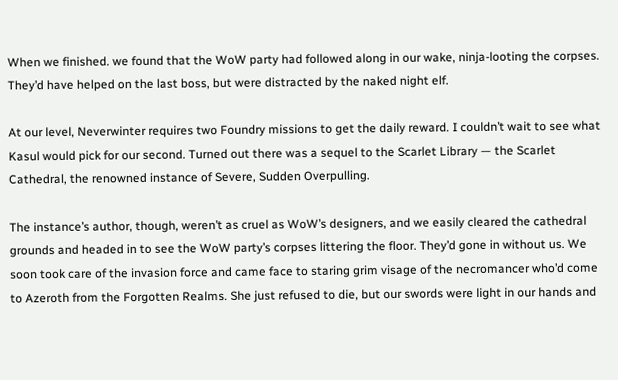When we finished. we found that the WoW party had followed along in our wake, ninja-looting the corpses. They’d have helped on the last boss, but were distracted by the naked night elf.

At our level, Neverwinter requires two Foundry missions to get the daily reward. I couldn’t wait to see what Kasul would pick for our second. Turned out there was a sequel to the Scarlet Library — the Scarlet Cathedral, the renowned instance of Severe, Sudden Overpulling.

The instance’s author, though, weren’t as cruel as WoW’s designers, and we easily cleared the cathedral grounds and headed in to see the WoW party’s corpses littering the floor. They’d gone in without us. We soon took care of the invasion force and came face to staring grim visage of the necromancer who’d come to Azeroth from the Forgotten Realms. She just refused to die, but our swords were light in our hands and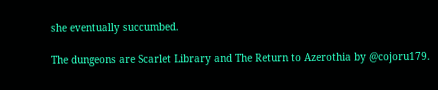she eventually succumbed.

The dungeons are Scarlet Library and The Return to Azerothia by @cojoru179.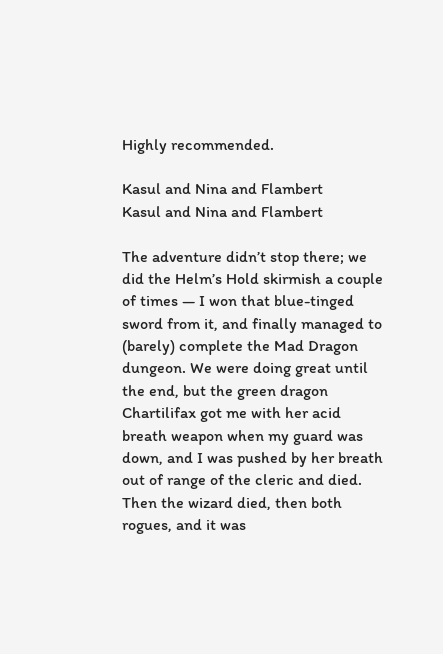Highly recommended.

Kasul and Nina and Flambert
Kasul and Nina and Flambert

The adventure didn’t stop there; we did the Helm’s Hold skirmish a couple of times — I won that blue-tinged sword from it, and finally managed to (barely) complete the Mad Dragon dungeon. We were doing great until the end, but the green dragon Chartilifax got me with her acid breath weapon when my guard was down, and I was pushed by her breath out of range of the cleric and died. Then the wizard died, then both rogues, and it was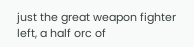just the great weapon fighter left, a half orc of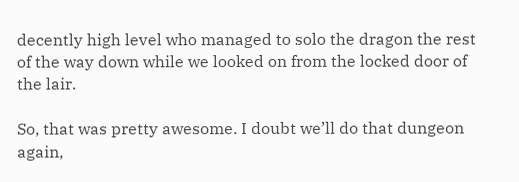decently high level who managed to solo the dragon the rest of the way down while we looked on from the locked door of the lair.

So, that was pretty awesome. I doubt we’ll do that dungeon again,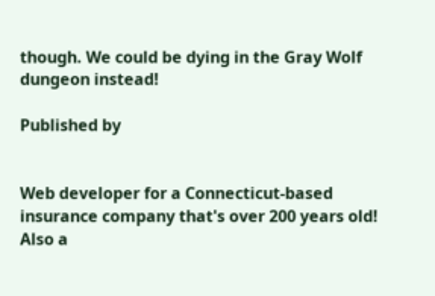though. We could be dying in the Gray Wolf dungeon instead!

Published by


Web developer for a Connecticut-based insurance company that's over 200 years old! Also a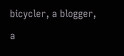bicycler, a blogger, a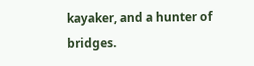kayaker, and a hunter of bridges.